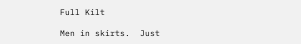Full Kilt

Men in skirts.  Just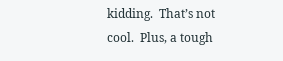kidding.  That’s not cool.  Plus, a tough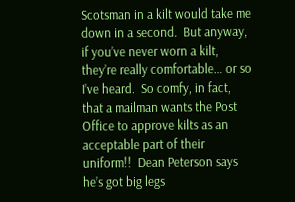Scotsman in a kilt would take me down in a second.  But anyway, if you’ve never worn a kilt, they’re really comfortable… or so I’ve heard.  So comfy, in fact, that a mailman wants the Post Office to approve kilts as an acceptable part of their uniform!!  Dean Peterson says he’s got big legs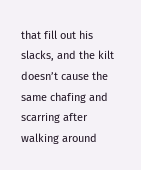that fill out his slacks, and the kilt doesn’t cause the same chafing and scarring after walking around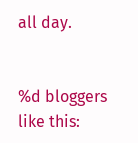all day.


%d bloggers like this: